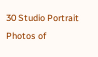30 Studio Portrait Photos of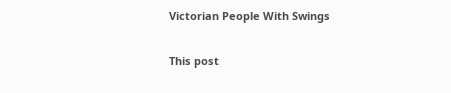Victorian People With Swings

This post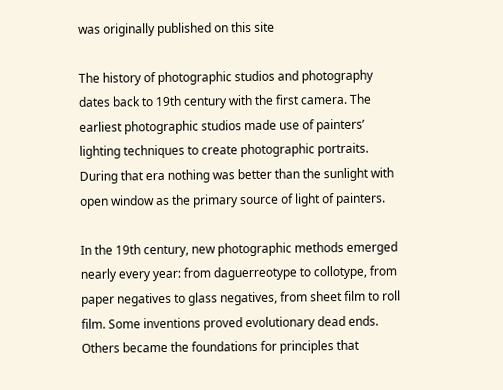was originally published on this site

The history of photographic studios and photography dates back to 19th century with the first camera. The earliest photographic studios made use of painters’ lighting techniques to create photographic portraits. During that era nothing was better than the sunlight with open window as the primary source of light of painters.

In the 19th century, new photographic methods emerged nearly every year: from daguerreotype to collotype, from paper negatives to glass negatives, from sheet film to roll film. Some inventions proved evolutionary dead ends. Others became the foundations for principles that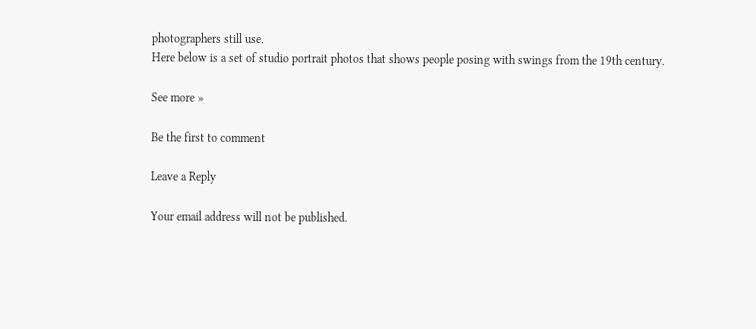photographers still use.
Here below is a set of studio portrait photos that shows people posing with swings from the 19th century.

See more »

Be the first to comment

Leave a Reply

Your email address will not be published.